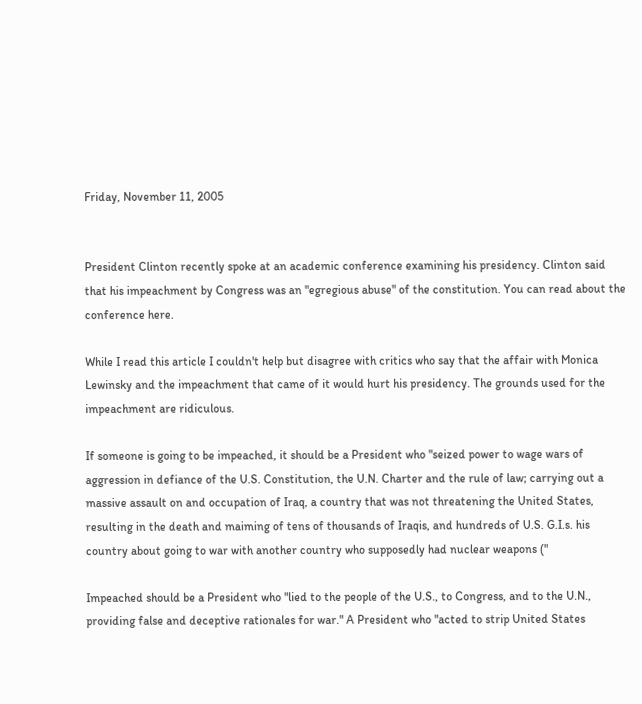Friday, November 11, 2005


President Clinton recently spoke at an academic conference examining his presidency. Clinton said that his impeachment by Congress was an "egregious abuse" of the constitution. You can read about the conference here.

While I read this article I couldn't help but disagree with critics who say that the affair with Monica Lewinsky and the impeachment that came of it would hurt his presidency. The grounds used for the impeachment are ridiculous.

If someone is going to be impeached, it should be a President who "seized power to wage wars of aggression in defiance of the U.S. Constitution, the U.N. Charter and the rule of law; carrying out a massive assault on and occupation of Iraq, a country that was not threatening the United States, resulting in the death and maiming of tens of thousands of Iraqis, and hundreds of U.S. G.I.s. his country about going to war with another country who supposedly had nuclear weapons ("

Impeached should be a President who "lied to the people of the U.S., to Congress, and to the U.N., providing false and deceptive rationales for war." A President who "acted to strip United States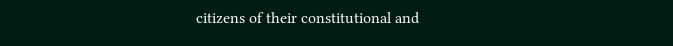citizens of their constitutional and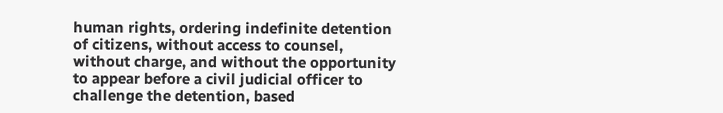human rights, ordering indefinite detention of citizens, without access to counsel, without charge, and without the opportunity to appear before a civil judicial officer to challenge the detention, based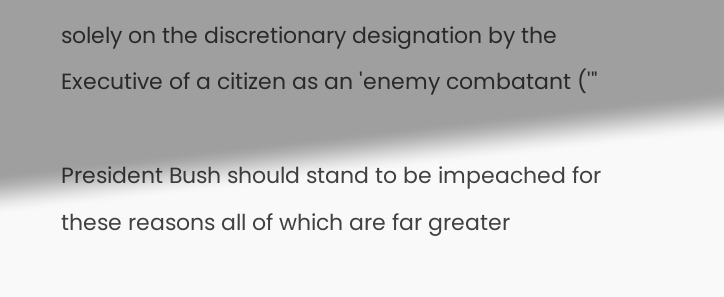solely on the discretionary designation by the Executive of a citizen as an 'enemy combatant ('"

President Bush should stand to be impeached for these reasons all of which are far greater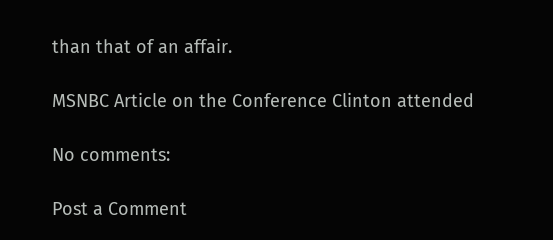than that of an affair.

MSNBC Article on the Conference Clinton attended

No comments:

Post a Comment